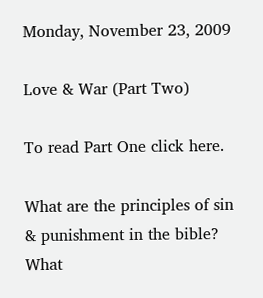Monday, November 23, 2009

Love & War (Part Two)

To read Part One click here.

What are the principles of sin & punishment in the bible? What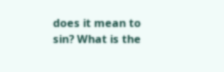does it mean to sin? What is the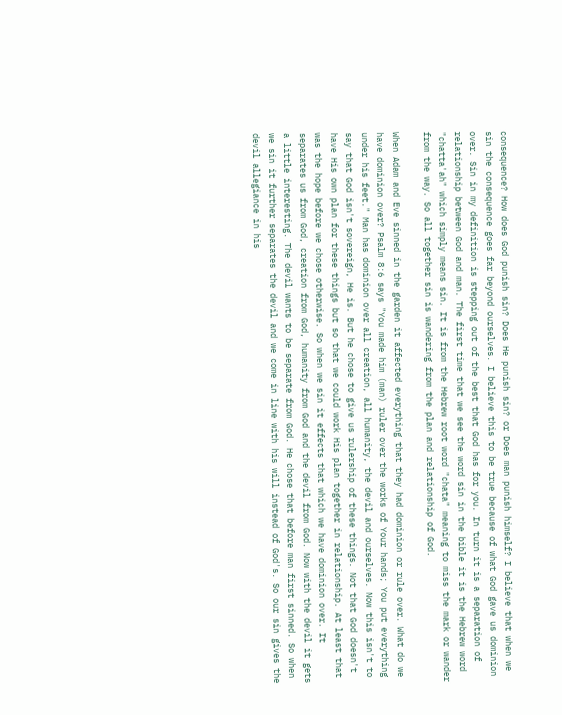consequence? How does God punish sin? Does He punish sin? or Does man punish himself? I believe that when we sin the consequence goes far beyond ourselves. I believe this to be true because of what God gave us dominion over. Sin in my definition is stepping out of the best that God has for you. In turn it is a separation of relationship between God and man. The first time that we see the word sin in the bible it is the Hebrew word "chatta'ah" which simply means sin. It is from the Hebrew root word "chata" meaning to miss the mark or wander from the way. So all together sin is wandering from the plan and relationship of God.

When Adam and Eve sinned in the garden it affected everything that they had dominion or rule over. What do we have dominion over? Psalm 8:6 says "You made him (man) ruler over the works of Your hands; You put everything under his feet." Man has dominion over all creation, all humanity, the devil and ourselves. Now this isn't to say that God isn't sovereign, He is. But he chose to give us rulership of these things. Not that God doesn't have His own plan for these things but so that we could work His plan together in relationship. At least that was the hope before we chose otherwise. So when we sin it effects that which we have dominion over. It separates us from God, creation from God, humanity from God and the devil from God. Now with the devil it gets a little interesting. The devil wants to be separate from God. He chose that before man first sinned. So when we sin it further separates the devil and we come in line with his will instead of God's. So our sin gives the devil allegiance in his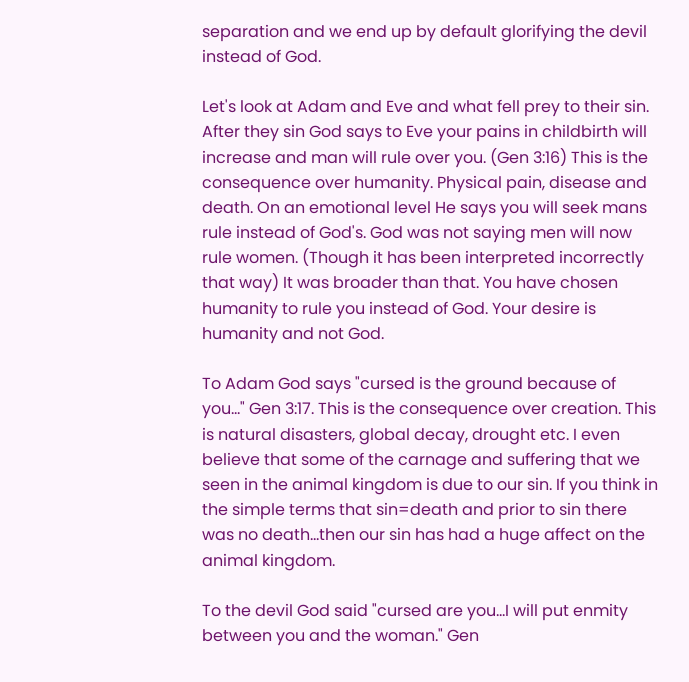separation and we end up by default glorifying the devil instead of God.

Let's look at Adam and Eve and what fell prey to their sin. After they sin God says to Eve your pains in childbirth will increase and man will rule over you. (Gen 3:16) This is the consequence over humanity. Physical pain, disease and death. On an emotional level He says you will seek mans rule instead of God's. God was not saying men will now rule women. (Though it has been interpreted incorrectly that way) It was broader than that. You have chosen humanity to rule you instead of God. Your desire is humanity and not God.

To Adam God says "cursed is the ground because of you..." Gen 3:17. This is the consequence over creation. This is natural disasters, global decay, drought etc. I even believe that some of the carnage and suffering that we seen in the animal kingdom is due to our sin. If you think in the simple terms that sin=death and prior to sin there was no death...then our sin has had a huge affect on the animal kingdom.

To the devil God said "cursed are you...I will put enmity between you and the woman." Gen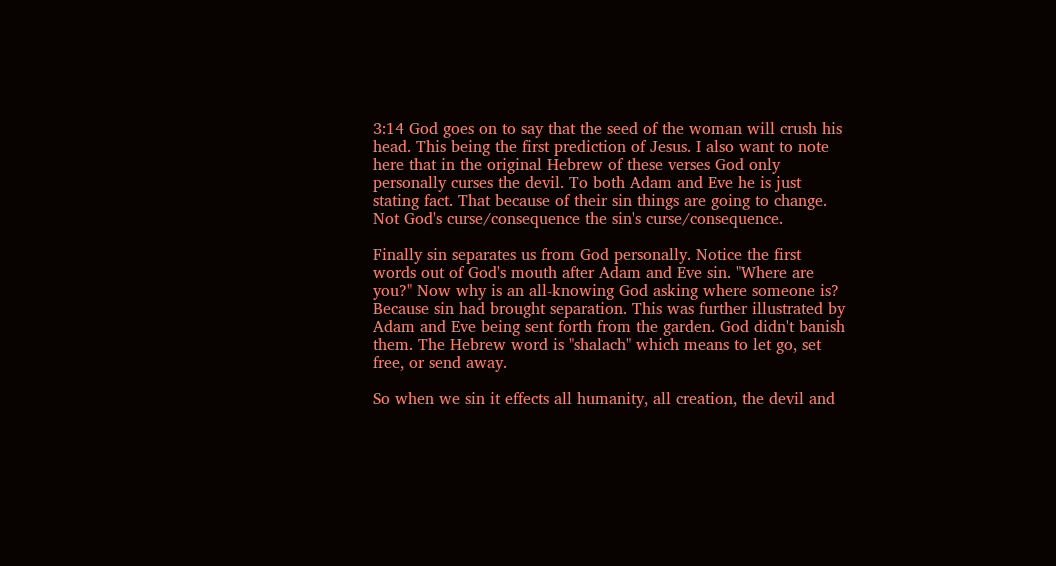3:14 God goes on to say that the seed of the woman will crush his head. This being the first prediction of Jesus. I also want to note here that in the original Hebrew of these verses God only personally curses the devil. To both Adam and Eve he is just stating fact. That because of their sin things are going to change. Not God's curse/consequence the sin's curse/consequence.

Finally sin separates us from God personally. Notice the first words out of God's mouth after Adam and Eve sin. "Where are you?" Now why is an all-knowing God asking where someone is? Because sin had brought separation. This was further illustrated by Adam and Eve being sent forth from the garden. God didn't banish them. The Hebrew word is "shalach" which means to let go, set free, or send away.

So when we sin it effects all humanity, all creation, the devil and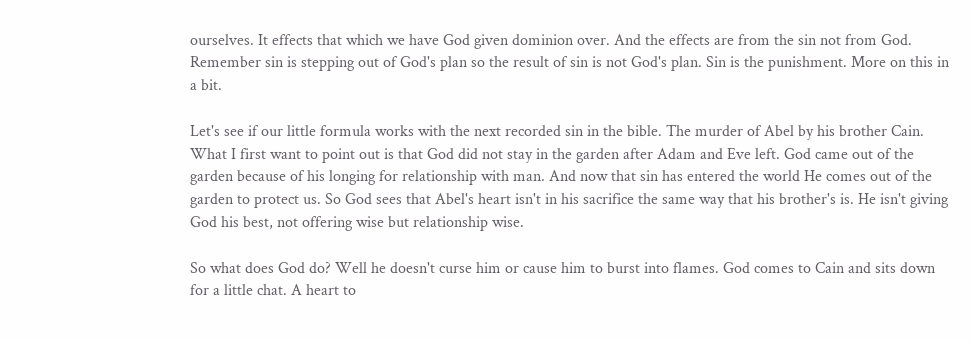ourselves. It effects that which we have God given dominion over. And the effects are from the sin not from God. Remember sin is stepping out of God's plan so the result of sin is not God's plan. Sin is the punishment. More on this in a bit.

Let's see if our little formula works with the next recorded sin in the bible. The murder of Abel by his brother Cain. What I first want to point out is that God did not stay in the garden after Adam and Eve left. God came out of the garden because of his longing for relationship with man. And now that sin has entered the world He comes out of the garden to protect us. So God sees that Abel's heart isn't in his sacrifice the same way that his brother's is. He isn't giving God his best, not offering wise but relationship wise.

So what does God do? Well he doesn't curse him or cause him to burst into flames. God comes to Cain and sits down for a little chat. A heart to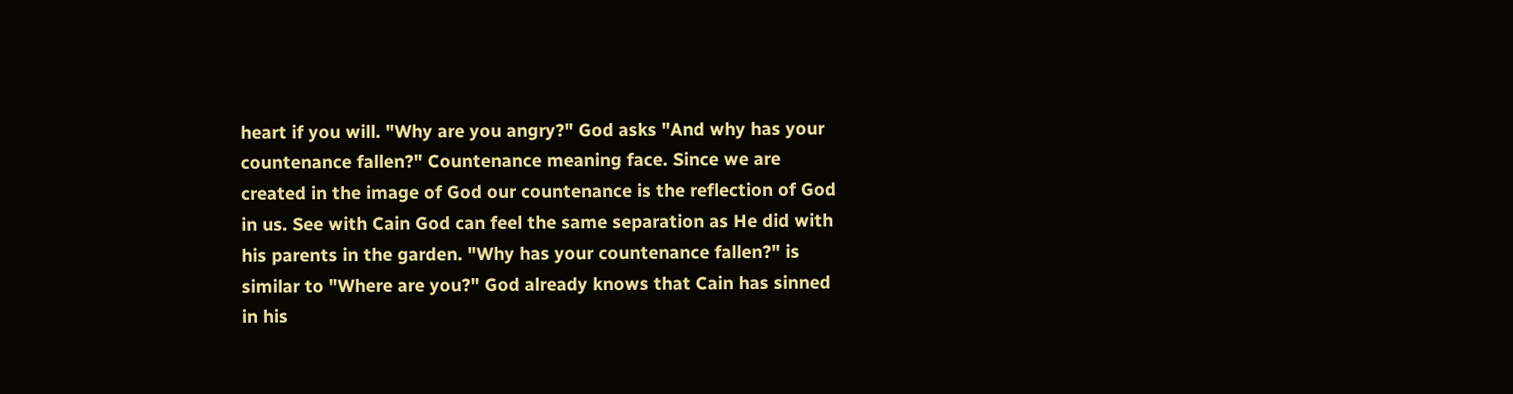heart if you will. "Why are you angry?" God asks "And why has your countenance fallen?" Countenance meaning face. Since we are created in the image of God our countenance is the reflection of God in us. See with Cain God can feel the same separation as He did with his parents in the garden. "Why has your countenance fallen?" is similar to "Where are you?" God already knows that Cain has sinned in his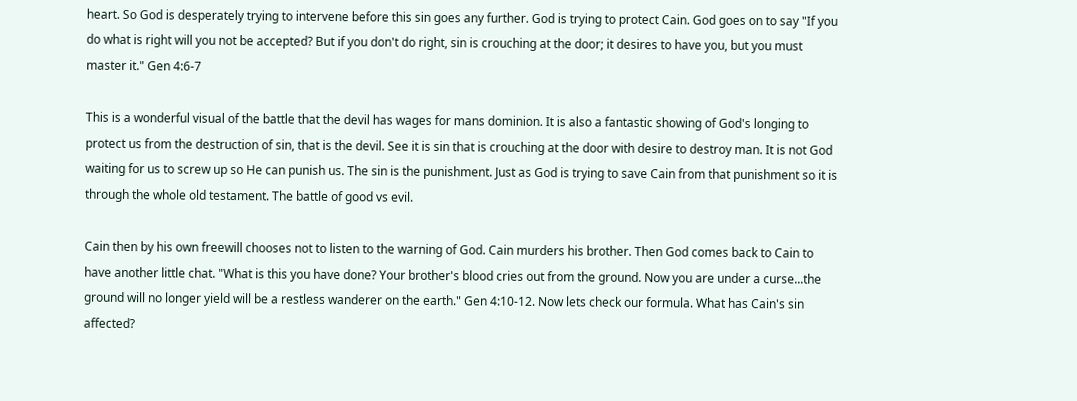heart. So God is desperately trying to intervene before this sin goes any further. God is trying to protect Cain. God goes on to say "If you do what is right will you not be accepted? But if you don't do right, sin is crouching at the door; it desires to have you, but you must master it." Gen 4:6-7

This is a wonderful visual of the battle that the devil has wages for mans dominion. It is also a fantastic showing of God's longing to protect us from the destruction of sin, that is the devil. See it is sin that is crouching at the door with desire to destroy man. It is not God waiting for us to screw up so He can punish us. The sin is the punishment. Just as God is trying to save Cain from that punishment so it is through the whole old testament. The battle of good vs evil.

Cain then by his own freewill chooses not to listen to the warning of God. Cain murders his brother. Then God comes back to Cain to have another little chat. "What is this you have done? Your brother's blood cries out from the ground. Now you are under a curse...the ground will no longer yield will be a restless wanderer on the earth." Gen 4:10-12. Now lets check our formula. What has Cain's sin affected?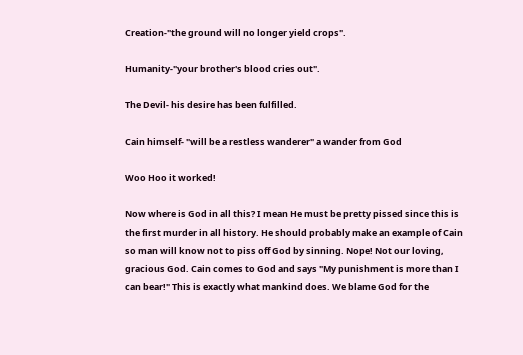Creation-"the ground will no longer yield crops".

Humanity-"your brother's blood cries out".

The Devil- his desire has been fulfilled.

Cain himself- "will be a restless wanderer" a wander from God

Woo Hoo it worked!

Now where is God in all this? I mean He must be pretty pissed since this is the first murder in all history. He should probably make an example of Cain so man will know not to piss off God by sinning. Nope! Not our loving, gracious God. Cain comes to God and says "My punishment is more than I can bear!" This is exactly what mankind does. We blame God for the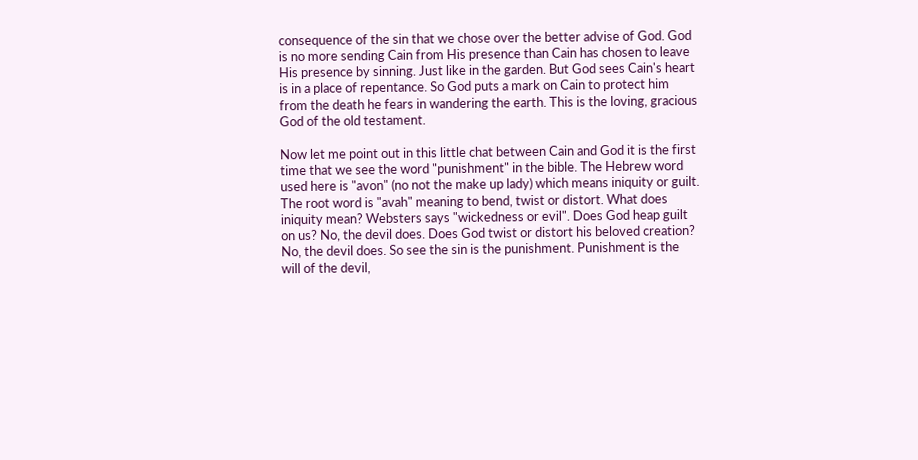consequence of the sin that we chose over the better advise of God. God is no more sending Cain from His presence than Cain has chosen to leave His presence by sinning. Just like in the garden. But God sees Cain's heart is in a place of repentance. So God puts a mark on Cain to protect him from the death he fears in wandering the earth. This is the loving, gracious God of the old testament.

Now let me point out in this little chat between Cain and God it is the first time that we see the word "punishment" in the bible. The Hebrew word used here is "avon" (no not the make up lady) which means iniquity or guilt. The root word is "avah" meaning to bend, twist or distort. What does iniquity mean? Websters says "wickedness or evil". Does God heap guilt on us? No, the devil does. Does God twist or distort his beloved creation? No, the devil does. So see the sin is the punishment. Punishment is the will of the devil,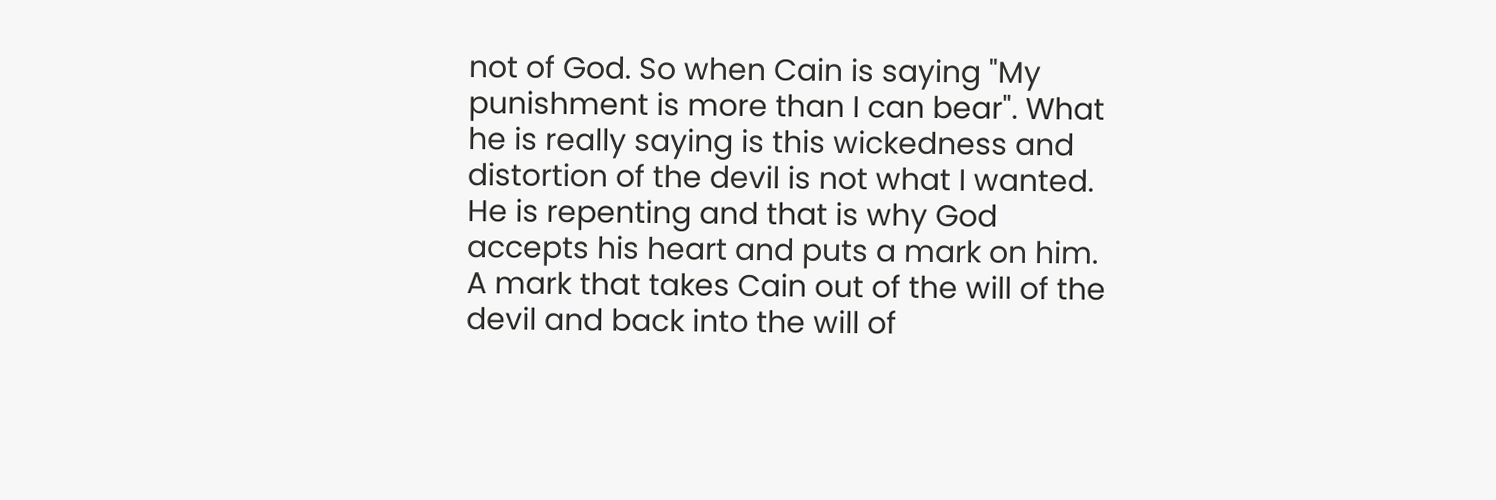not of God. So when Cain is saying "My punishment is more than I can bear". What he is really saying is this wickedness and distortion of the devil is not what I wanted. He is repenting and that is why God accepts his heart and puts a mark on him. A mark that takes Cain out of the will of the devil and back into the will of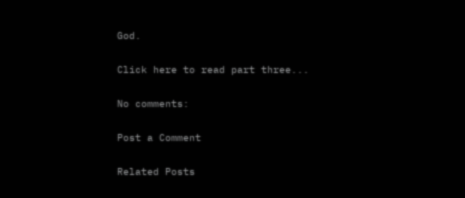God.

Click here to read part three...

No comments:

Post a Comment

Related Posts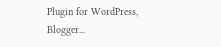Plugin for WordPress, Blogger...